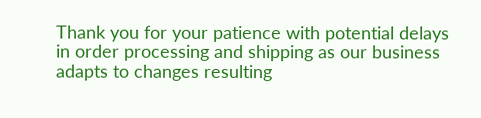Thank you for your patience with potential delays in order processing and shipping as our business adapts to changes resulting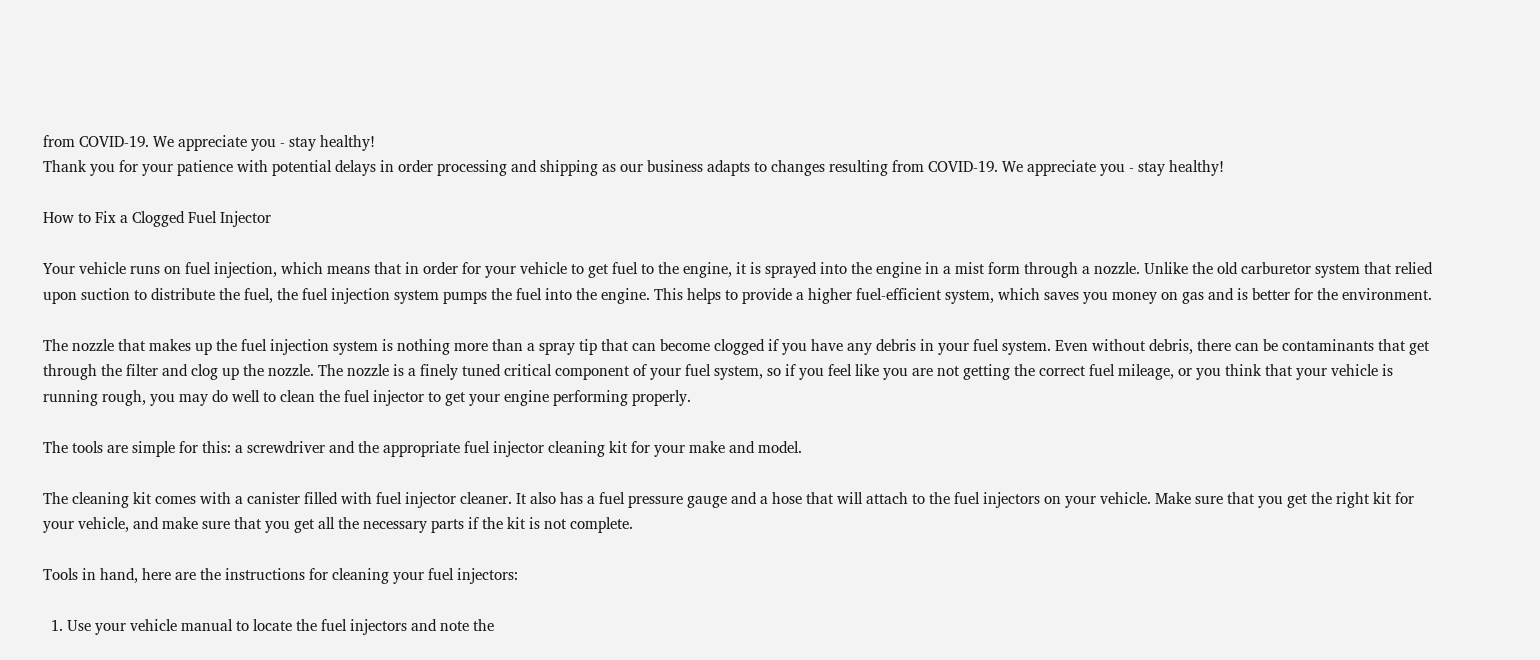from COVID-19. We appreciate you - stay healthy!
Thank you for your patience with potential delays in order processing and shipping as our business adapts to changes resulting from COVID-19. We appreciate you - stay healthy!

How to Fix a Clogged Fuel Injector

Your vehicle runs on fuel injection, which means that in order for your vehicle to get fuel to the engine, it is sprayed into the engine in a mist form through a nozzle. Unlike the old carburetor system that relied upon suction to distribute the fuel, the fuel injection system pumps the fuel into the engine. This helps to provide a higher fuel-efficient system, which saves you money on gas and is better for the environment.

The nozzle that makes up the fuel injection system is nothing more than a spray tip that can become clogged if you have any debris in your fuel system. Even without debris, there can be contaminants that get through the filter and clog up the nozzle. The nozzle is a finely tuned critical component of your fuel system, so if you feel like you are not getting the correct fuel mileage, or you think that your vehicle is running rough, you may do well to clean the fuel injector to get your engine performing properly.

The tools are simple for this: a screwdriver and the appropriate fuel injector cleaning kit for your make and model.

The cleaning kit comes with a canister filled with fuel injector cleaner. It also has a fuel pressure gauge and a hose that will attach to the fuel injectors on your vehicle. Make sure that you get the right kit for your vehicle, and make sure that you get all the necessary parts if the kit is not complete.

Tools in hand, here are the instructions for cleaning your fuel injectors:

  1. Use your vehicle manual to locate the fuel injectors and note the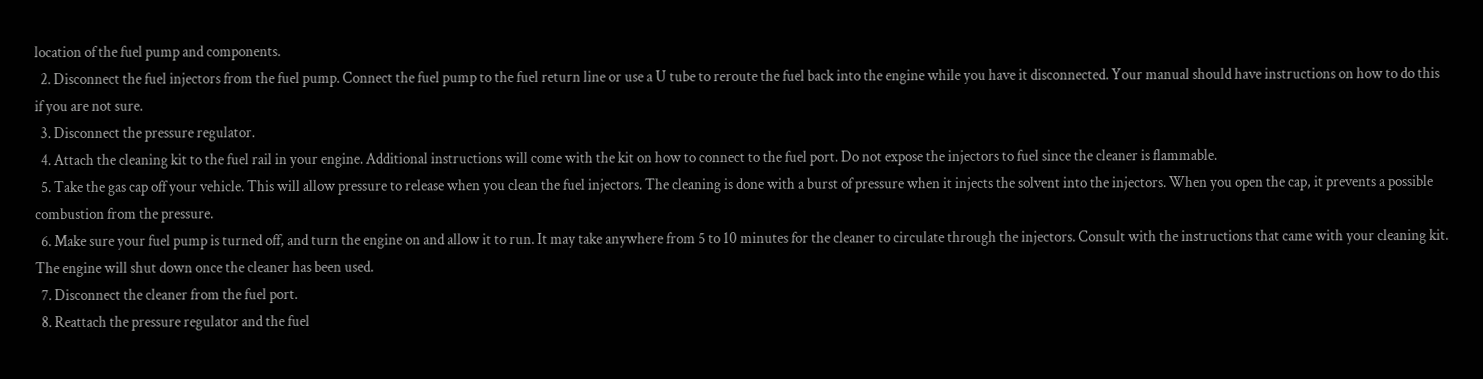location of the fuel pump and components.
  2. Disconnect the fuel injectors from the fuel pump. Connect the fuel pump to the fuel return line or use a U tube to reroute the fuel back into the engine while you have it disconnected. Your manual should have instructions on how to do this if you are not sure.
  3. Disconnect the pressure regulator.
  4. Attach the cleaning kit to the fuel rail in your engine. Additional instructions will come with the kit on how to connect to the fuel port. Do not expose the injectors to fuel since the cleaner is flammable.
  5. Take the gas cap off your vehicle. This will allow pressure to release when you clean the fuel injectors. The cleaning is done with a burst of pressure when it injects the solvent into the injectors. When you open the cap, it prevents a possible combustion from the pressure.
  6. Make sure your fuel pump is turned off, and turn the engine on and allow it to run. It may take anywhere from 5 to 10 minutes for the cleaner to circulate through the injectors. Consult with the instructions that came with your cleaning kit. The engine will shut down once the cleaner has been used.
  7. Disconnect the cleaner from the fuel port.
  8. Reattach the pressure regulator and the fuel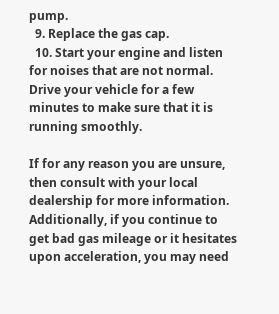pump.
  9. Replace the gas cap.
  10. Start your engine and listen for noises that are not normal. Drive your vehicle for a few minutes to make sure that it is running smoothly.

If for any reason you are unsure, then consult with your local dealership for more information. Additionally, if you continue to get bad gas mileage or it hesitates upon acceleration, you may need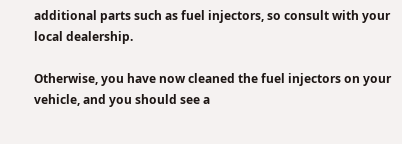additional parts such as fuel injectors, so consult with your local dealership.

Otherwise, you have now cleaned the fuel injectors on your vehicle, and you should see a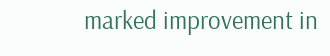marked improvement in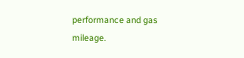performance and gas mileage.